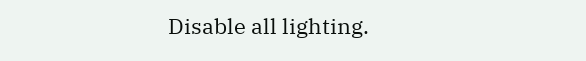Disable all lighting.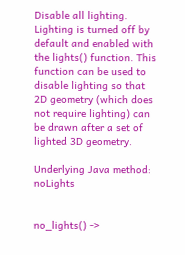Disable all lighting. Lighting is turned off by default and enabled with the lights() function. This function can be used to disable lighting so that 2D geometry (which does not require lighting) can be drawn after a set of lighted 3D geometry.

Underlying Java method: noLights


no_lights() ->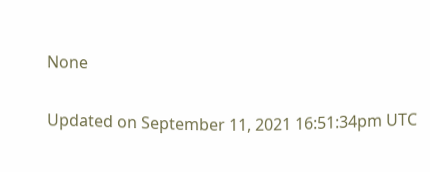None

Updated on September 11, 2021 16:51:34pm UTC